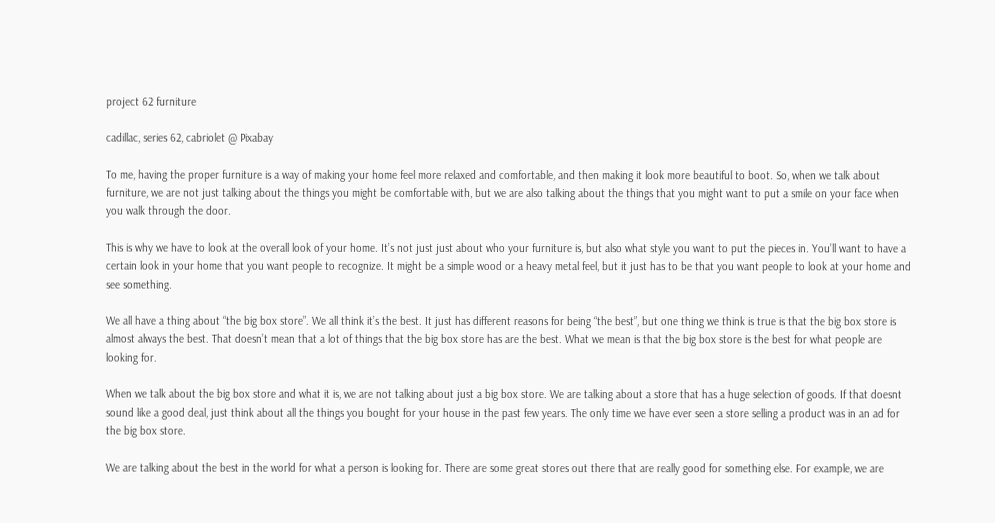project 62 furniture

cadillac, series 62, cabriolet @ Pixabay

To me, having the proper furniture is a way of making your home feel more relaxed and comfortable, and then making it look more beautiful to boot. So, when we talk about furniture, we are not just talking about the things you might be comfortable with, but we are also talking about the things that you might want to put a smile on your face when you walk through the door.

This is why we have to look at the overall look of your home. It’s not just just about who your furniture is, but also what style you want to put the pieces in. You’ll want to have a certain look in your home that you want people to recognize. It might be a simple wood or a heavy metal feel, but it just has to be that you want people to look at your home and see something.

We all have a thing about “the big box store”. We all think it’s the best. It just has different reasons for being “the best”, but one thing we think is true is that the big box store is almost always the best. That doesn’t mean that a lot of things that the big box store has are the best. What we mean is that the big box store is the best for what people are looking for.

When we talk about the big box store and what it is, we are not talking about just a big box store. We are talking about a store that has a huge selection of goods. If that doesnt sound like a good deal, just think about all the things you bought for your house in the past few years. The only time we have ever seen a store selling a product was in an ad for the big box store.

We are talking about the best in the world for what a person is looking for. There are some great stores out there that are really good for something else. For example, we are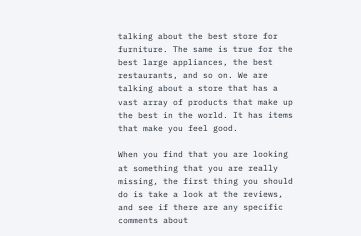talking about the best store for furniture. The same is true for the best large appliances, the best restaurants, and so on. We are talking about a store that has a vast array of products that make up the best in the world. It has items that make you feel good.

When you find that you are looking at something that you are really missing, the first thing you should do is take a look at the reviews, and see if there are any specific comments about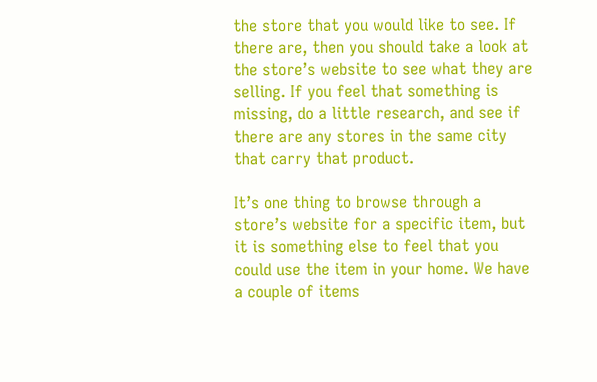the store that you would like to see. If there are, then you should take a look at the store’s website to see what they are selling. If you feel that something is missing, do a little research, and see if there are any stores in the same city that carry that product.

It’s one thing to browse through a store’s website for a specific item, but it is something else to feel that you could use the item in your home. We have a couple of items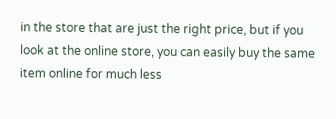in the store that are just the right price, but if you look at the online store, you can easily buy the same item online for much less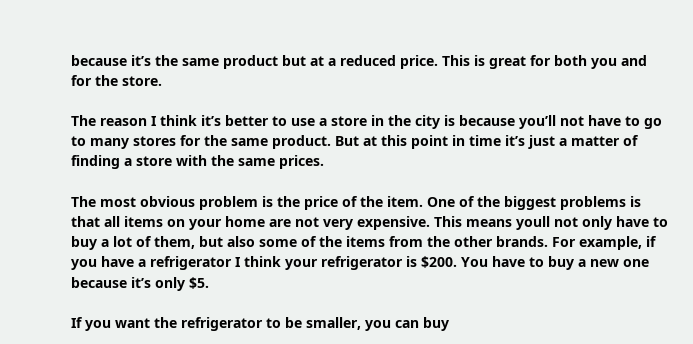because it’s the same product but at a reduced price. This is great for both you and for the store.

The reason I think it’s better to use a store in the city is because you’ll not have to go to many stores for the same product. But at this point in time it’s just a matter of finding a store with the same prices.

The most obvious problem is the price of the item. One of the biggest problems is that all items on your home are not very expensive. This means youll not only have to buy a lot of them, but also some of the items from the other brands. For example, if you have a refrigerator I think your refrigerator is $200. You have to buy a new one because it’s only $5.

If you want the refrigerator to be smaller, you can buy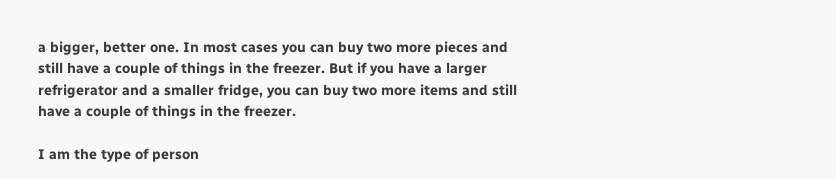a bigger, better one. In most cases you can buy two more pieces and still have a couple of things in the freezer. But if you have a larger refrigerator and a smaller fridge, you can buy two more items and still have a couple of things in the freezer.

I am the type of person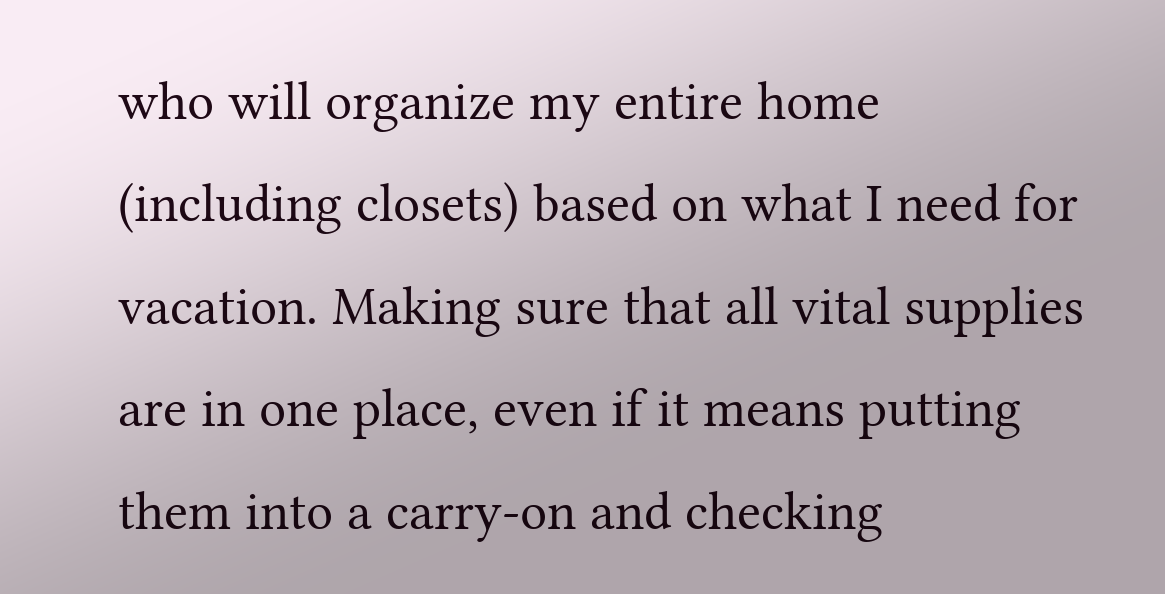who will organize my entire home (including closets) based on what I need for vacation. Making sure that all vital supplies are in one place, even if it means putting them into a carry-on and checking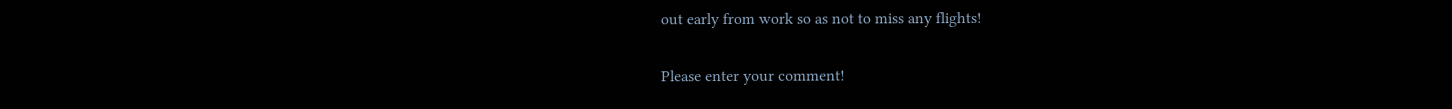out early from work so as not to miss any flights!


Please enter your comment!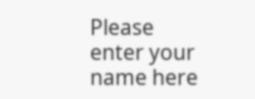Please enter your name here